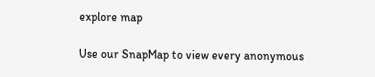explore map

Use our SnapMap to view every anonymous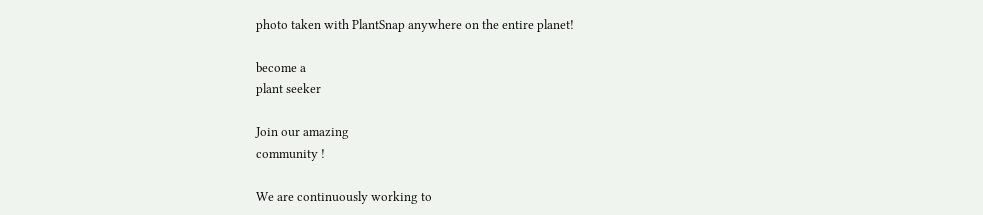photo taken with PlantSnap anywhere on the entire planet!

become a
plant seeker

Join our amazing
community !

We are continuously working to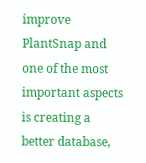improve PlantSnap and one of the most important aspects is creating a better database,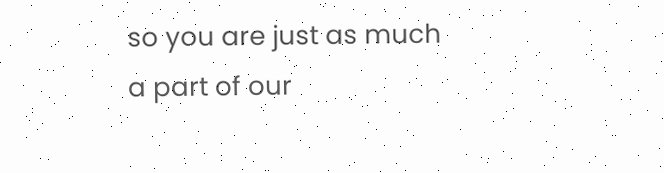so you are just as much a part of our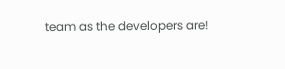team as the developers are!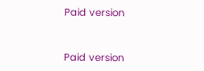Paid version


Paid version